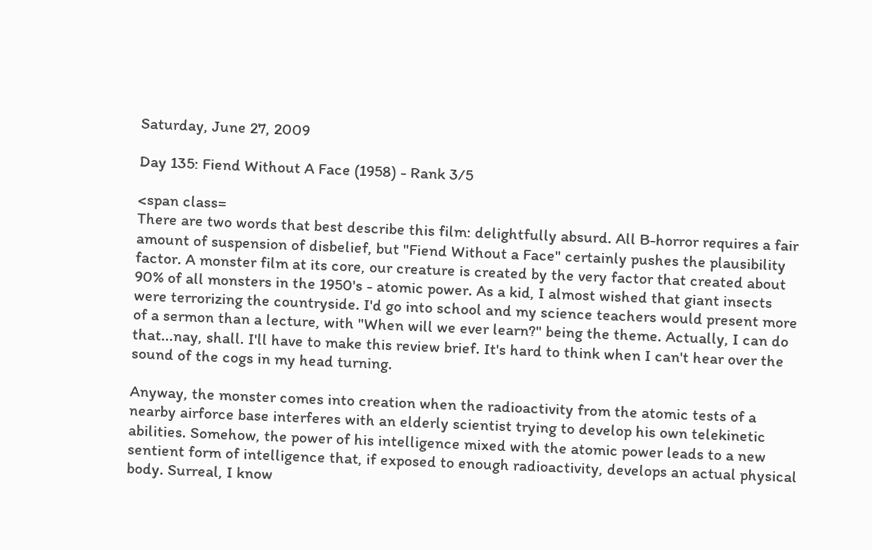Saturday, June 27, 2009

Day 135: Fiend Without A Face (1958) - Rank 3/5

<span class=
There are two words that best describe this film: delightfully absurd. All B-horror requires a fair amount of suspension of disbelief, but "Fiend Without a Face" certainly pushes the plausibility factor. A monster film at its core, our creature is created by the very factor that created about 90% of all monsters in the 1950's - atomic power. As a kid, I almost wished that giant insects were terrorizing the countryside. I'd go into school and my science teachers would present more of a sermon than a lecture, with "When will we ever learn?" being the theme. Actually, I can do that...nay, shall. I'll have to make this review brief. It's hard to think when I can't hear over the sound of the cogs in my head turning.

Anyway, the monster comes into creation when the radioactivity from the atomic tests of a nearby airforce base interferes with an elderly scientist trying to develop his own telekinetic abilities. Somehow, the power of his intelligence mixed with the atomic power leads to a new sentient form of intelligence that, if exposed to enough radioactivity, develops an actual physical body. Surreal, I know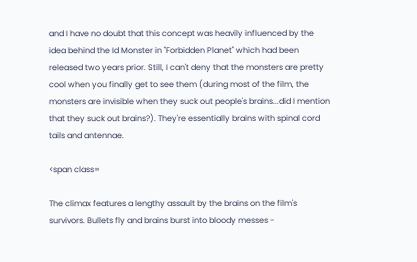and I have no doubt that this concept was heavily influenced by the idea behind the Id Monster in "Forbidden Planet" which had been released two years prior. Still, I can't deny that the monsters are pretty cool when you finally get to see them (during most of the film, the monsters are invisible when they suck out people's brains...did I mention that they suck out brains?). They're essentially brains with spinal cord tails and antennae.

<span class=

The climax features a lengthy assault by the brains on the film's survivors. Bullets fly and brains burst into bloody messes -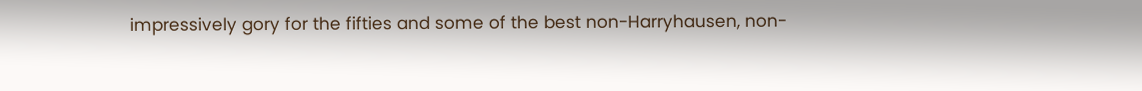impressively gory for the fifties and some of the best non-Harryhausen, non-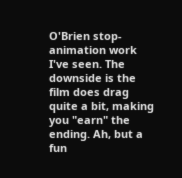O'Brien stop-animation work I've seen. The downside is the film does drag quite a bit, making you "earn" the ending. Ah, but a fun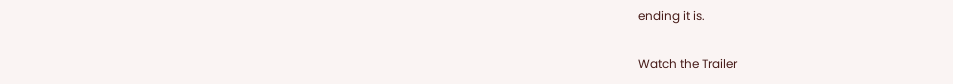ending it is.

Watch the Trailer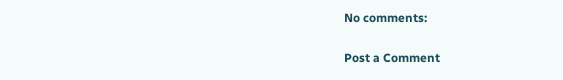No comments:

Post a Comment